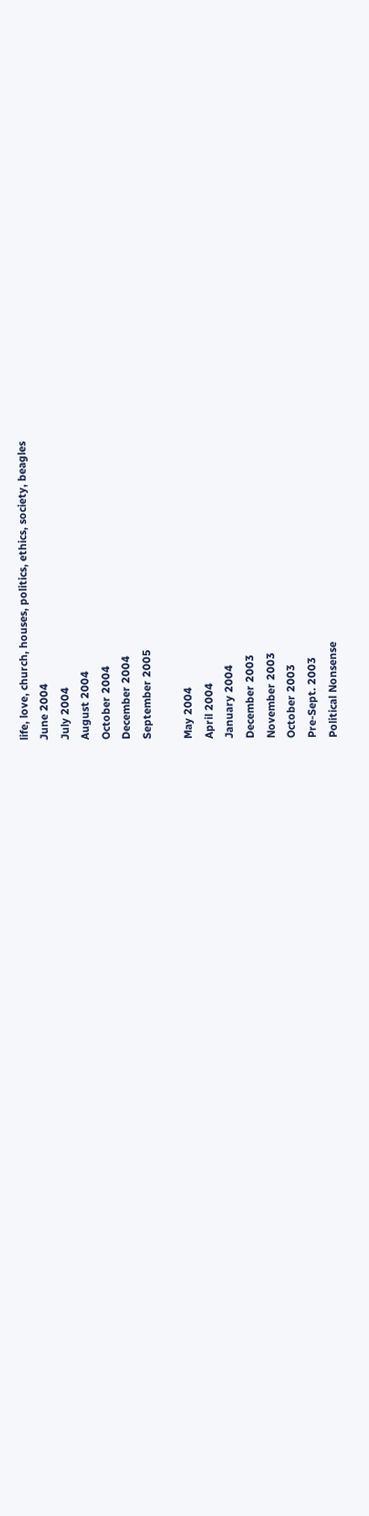life, love, church, houses, politics, ethics, society, beagles
June 2004
July 2004
August 2004
October 2004
December 2004
September 2005

May 2004
April 2004
January 2004
December 2003
November 2003
October 2003
Pre-Sept. 2003
Political Nonsense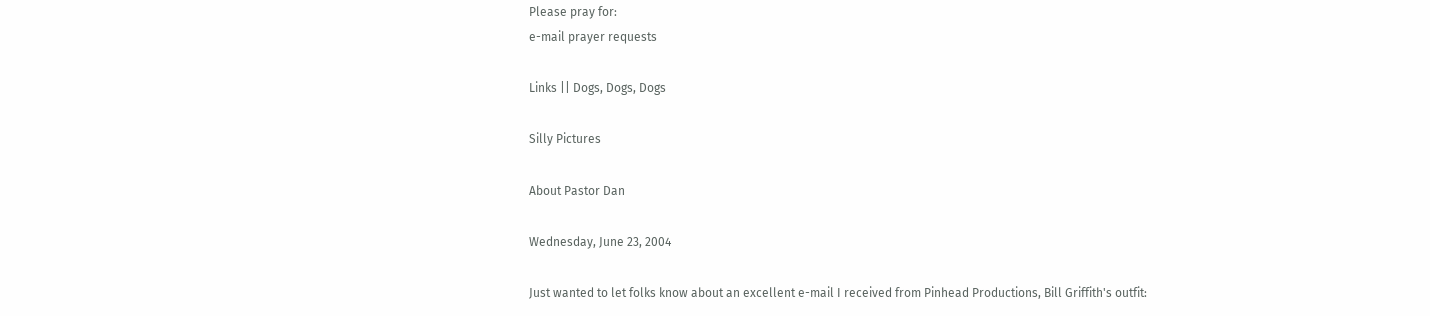Please pray for:
e-mail prayer requests

Links || Dogs, Dogs, Dogs

Silly Pictures

About Pastor Dan

Wednesday, June 23, 2004

Just wanted to let folks know about an excellent e-mail I received from Pinhead Productions, Bill Griffith's outfit: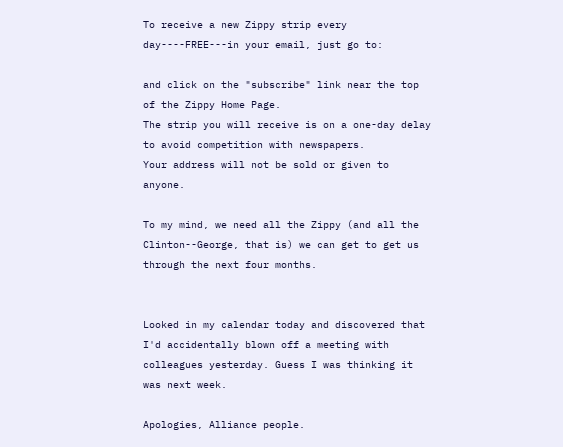To receive a new Zippy strip every day----FREE---in your email, just go to:

and click on the "subscribe" link near the top of the Zippy Home Page.
The strip you will receive is on a one-day delay to avoid competition with newspapers.
Your address will not be sold or given to anyone.

To my mind, we need all the Zippy (and all the Clinton--George, that is) we can get to get us through the next four months.


Looked in my calendar today and discovered that I'd accidentally blown off a meeting with colleagues yesterday. Guess I was thinking it was next week.

Apologies, Alliance people.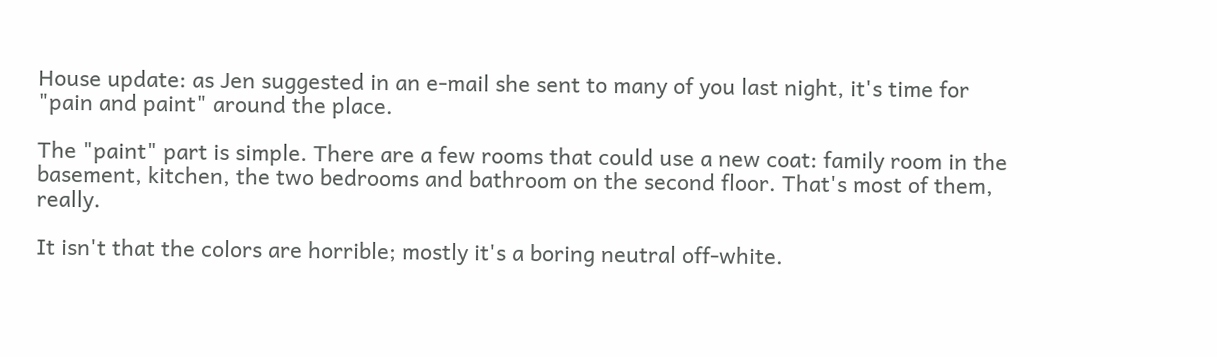House update: as Jen suggested in an e-mail she sent to many of you last night, it's time for "pain and paint" around the place.

The "paint" part is simple. There are a few rooms that could use a new coat: family room in the basement, kitchen, the two bedrooms and bathroom on the second floor. That's most of them, really.

It isn't that the colors are horrible; mostly it's a boring neutral off-white.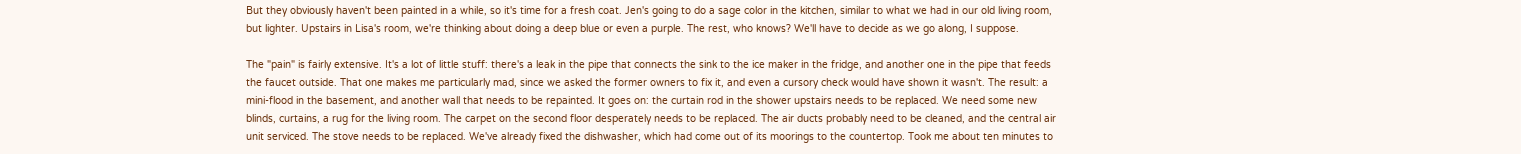But they obviously haven't been painted in a while, so it's time for a fresh coat. Jen's going to do a sage color in the kitchen, similar to what we had in our old living room, but lighter. Upstairs in Lisa's room, we're thinking about doing a deep blue or even a purple. The rest, who knows? We'll have to decide as we go along, I suppose.

The "pain" is fairly extensive. It's a lot of little stuff: there's a leak in the pipe that connects the sink to the ice maker in the fridge, and another one in the pipe that feeds the faucet outside. That one makes me particularly mad, since we asked the former owners to fix it, and even a cursory check would have shown it wasn't. The result: a mini-flood in the basement, and another wall that needs to be repainted. It goes on: the curtain rod in the shower upstairs needs to be replaced. We need some new blinds, curtains, a rug for the living room. The carpet on the second floor desperately needs to be replaced. The air ducts probably need to be cleaned, and the central air unit serviced. The stove needs to be replaced. We've already fixed the dishwasher, which had come out of its moorings to the countertop. Took me about ten minutes to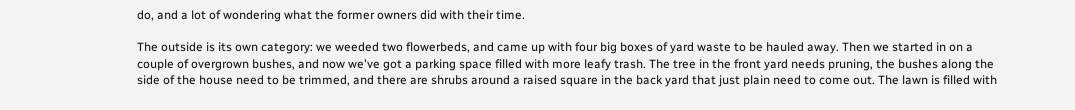do, and a lot of wondering what the former owners did with their time.

The outside is its own category: we weeded two flowerbeds, and came up with four big boxes of yard waste to be hauled away. Then we started in on a couple of overgrown bushes, and now we've got a parking space filled with more leafy trash. The tree in the front yard needs pruning, the bushes along the side of the house need to be trimmed, and there are shrubs around a raised square in the back yard that just plain need to come out. The lawn is filled with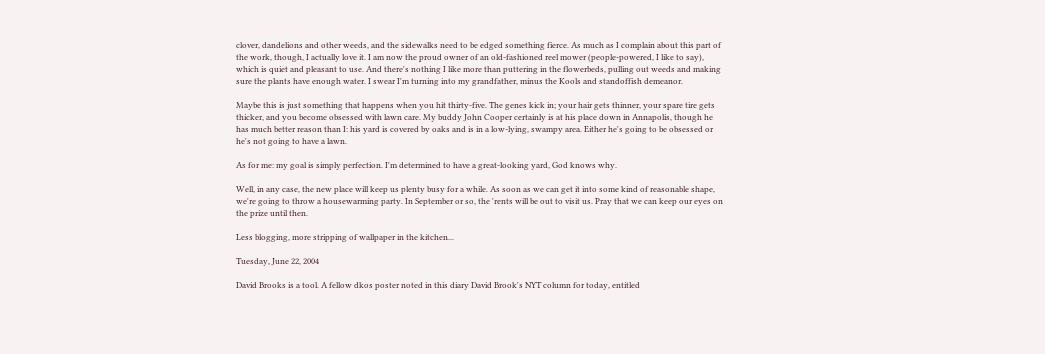clover, dandelions and other weeds, and the sidewalks need to be edged something fierce. As much as I complain about this part of the work, though, I actually love it. I am now the proud owner of an old-fashioned reel mower (people-powered, I like to say), which is quiet and pleasant to use. And there's nothing I like more than puttering in the flowerbeds, pulling out weeds and making sure the plants have enough water. I swear I'm turning into my grandfather, minus the Kools and standoffish demeanor.

Maybe this is just something that happens when you hit thirty-five. The genes kick in; your hair gets thinner, your spare tire gets thicker, and you become obsessed with lawn care. My buddy John Cooper certainly is at his place down in Annapolis, though he has much better reason than I: his yard is covered by oaks and is in a low-lying, swampy area. Either he's going to be obsessed or he's not going to have a lawn.

As for me: my goal is simply perfection. I'm determined to have a great-looking yard, God knows why.

Well, in any case, the new place will keep us plenty busy for a while. As soon as we can get it into some kind of reasonable shape, we're going to throw a housewarming party. In September or so, the 'rents will be out to visit us. Pray that we can keep our eyes on the prize until then.

Less blogging, more stripping of wallpaper in the kitchen...

Tuesday, June 22, 2004

David Brooks is a tool. A fellow dkos poster noted in this diary David Brook's NYT column for today, entitled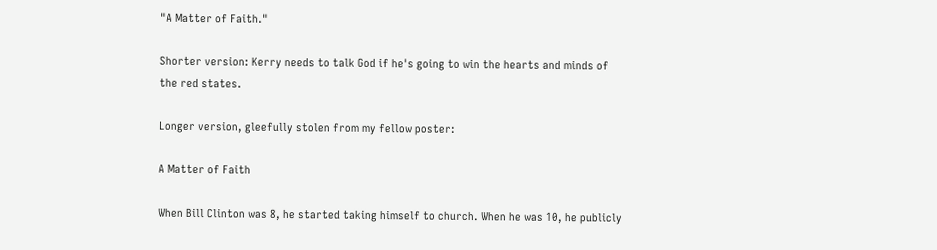"A Matter of Faith."

Shorter version: Kerry needs to talk God if he's going to win the hearts and minds of the red states.

Longer version, gleefully stolen from my fellow poster:

A Matter of Faith

When Bill Clinton was 8, he started taking himself to church. When he was 10, he publicly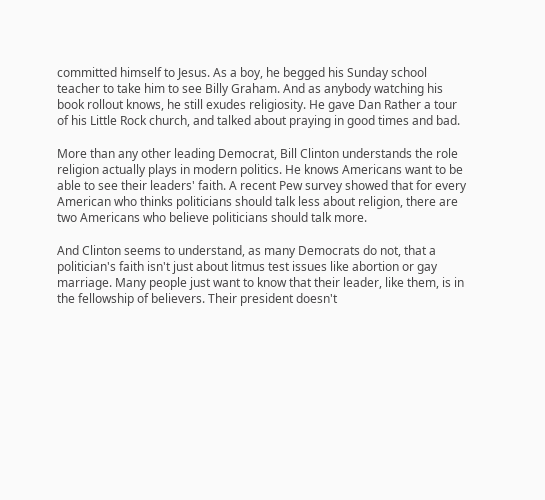committed himself to Jesus. As a boy, he begged his Sunday school teacher to take him to see Billy Graham. And as anybody watching his book rollout knows, he still exudes religiosity. He gave Dan Rather a tour of his Little Rock church, and talked about praying in good times and bad.

More than any other leading Democrat, Bill Clinton understands the role religion actually plays in modern politics. He knows Americans want to be able to see their leaders' faith. A recent Pew survey showed that for every American who thinks politicians should talk less about religion, there are two Americans who believe politicians should talk more.

And Clinton seems to understand, as many Democrats do not, that a politician's faith isn't just about litmus test issues like abortion or gay marriage. Many people just want to know that their leader, like them, is in the fellowship of believers. Their president doesn't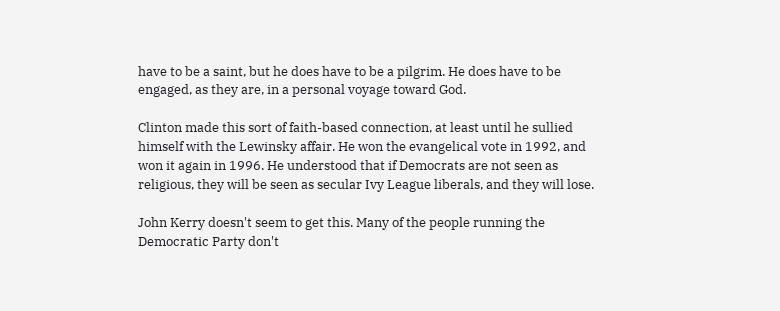have to be a saint, but he does have to be a pilgrim. He does have to be engaged, as they are, in a personal voyage toward God.

Clinton made this sort of faith-based connection, at least until he sullied himself with the Lewinsky affair. He won the evangelical vote in 1992, and won it again in 1996. He understood that if Democrats are not seen as religious, they will be seen as secular Ivy League liberals, and they will lose.

John Kerry doesn't seem to get this. Many of the people running the Democratic Party don't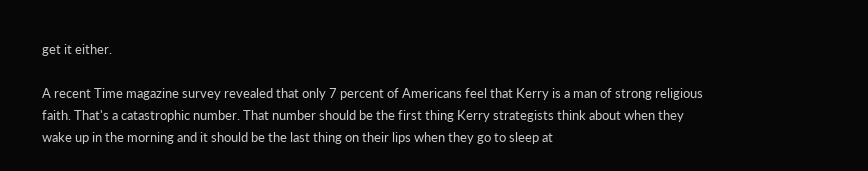get it either.

A recent Time magazine survey revealed that only 7 percent of Americans feel that Kerry is a man of strong religious faith. That's a catastrophic number. That number should be the first thing Kerry strategists think about when they wake up in the morning and it should be the last thing on their lips when they go to sleep at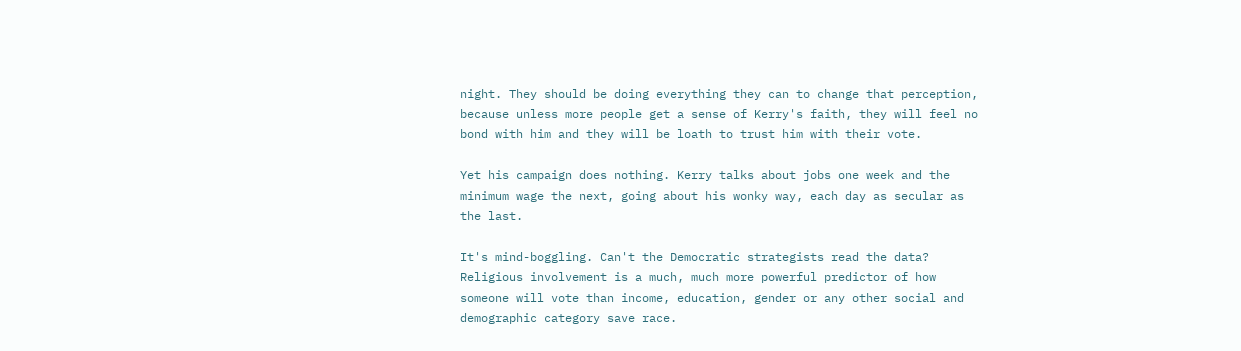night. They should be doing everything they can to change that perception, because unless more people get a sense of Kerry's faith, they will feel no bond with him and they will be loath to trust him with their vote.

Yet his campaign does nothing. Kerry talks about jobs one week and the minimum wage the next, going about his wonky way, each day as secular as the last.

It's mind-boggling. Can't the Democratic strategists read the data? Religious involvement is a much, much more powerful predictor of how someone will vote than income, education, gender or any other social and demographic category save race.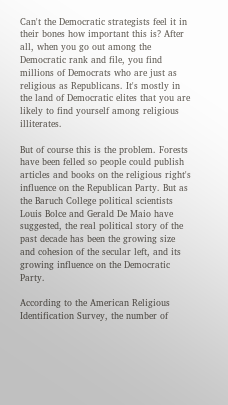Can't the Democratic strategists feel it in their bones how important this is? After all, when you go out among the Democratic rank and file, you find millions of Democrats who are just as religious as Republicans. It's mostly in the land of Democratic elites that you are likely to find yourself among religious illiterates.

But of course this is the problem. Forests have been felled so people could publish articles and books on the religious right's influence on the Republican Party. But as the Baruch College political scientists Louis Bolce and Gerald De Maio have suggested, the real political story of the past decade has been the growing size and cohesion of the secular left, and its growing influence on the Democratic Party.

According to the American Religious Identification Survey, the number of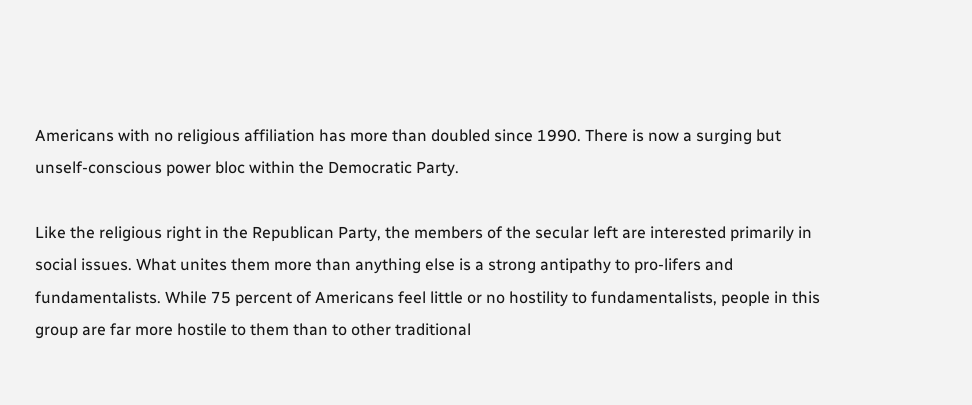Americans with no religious affiliation has more than doubled since 1990. There is now a surging but unself-conscious power bloc within the Democratic Party.

Like the religious right in the Republican Party, the members of the secular left are interested primarily in social issues. What unites them more than anything else is a strong antipathy to pro-lifers and fundamentalists. While 75 percent of Americans feel little or no hostility to fundamentalists, people in this group are far more hostile to them than to other traditional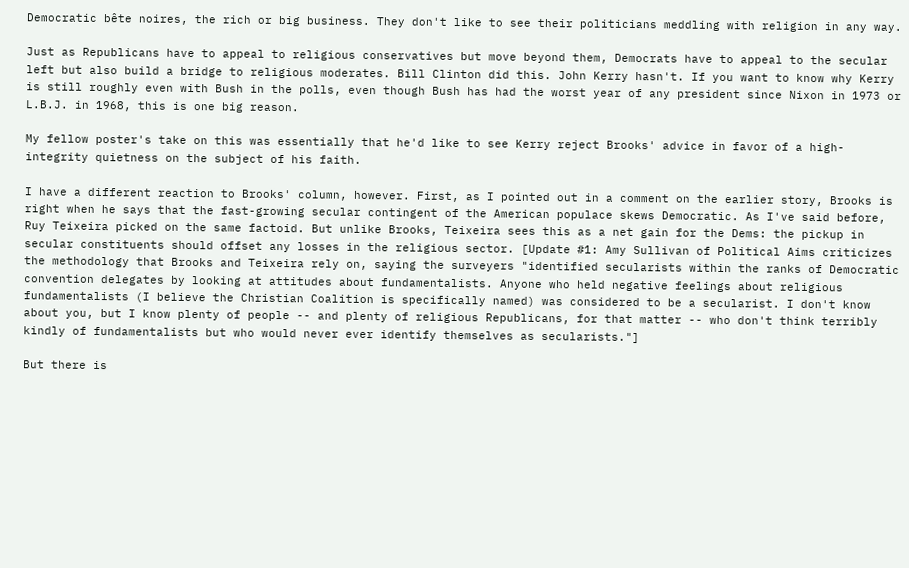Democratic bête noires, the rich or big business. They don't like to see their politicians meddling with religion in any way.

Just as Republicans have to appeal to religious conservatives but move beyond them, Democrats have to appeal to the secular left but also build a bridge to religious moderates. Bill Clinton did this. John Kerry hasn't. If you want to know why Kerry is still roughly even with Bush in the polls, even though Bush has had the worst year of any president since Nixon in 1973 or L.B.J. in 1968, this is one big reason.

My fellow poster's take on this was essentially that he'd like to see Kerry reject Brooks' advice in favor of a high-integrity quietness on the subject of his faith.

I have a different reaction to Brooks' column, however. First, as I pointed out in a comment on the earlier story, Brooks is right when he says that the fast-growing secular contingent of the American populace skews Democratic. As I've said before, Ruy Teixeira picked on the same factoid. But unlike Brooks, Teixeira sees this as a net gain for the Dems: the pickup in secular constituents should offset any losses in the religious sector. [Update #1: Amy Sullivan of Political Aims criticizes the methodology that Brooks and Teixeira rely on, saying the surveyers "identified secularists within the ranks of Democratic convention delegates by looking at attitudes about fundamentalists. Anyone who held negative feelings about religious fundamentalists (I believe the Christian Coalition is specifically named) was considered to be a secularist. I don't know about you, but I know plenty of people -- and plenty of religious Republicans, for that matter -- who don't think terribly kindly of fundamentalists but who would never ever identify themselves as secularists."]

But there is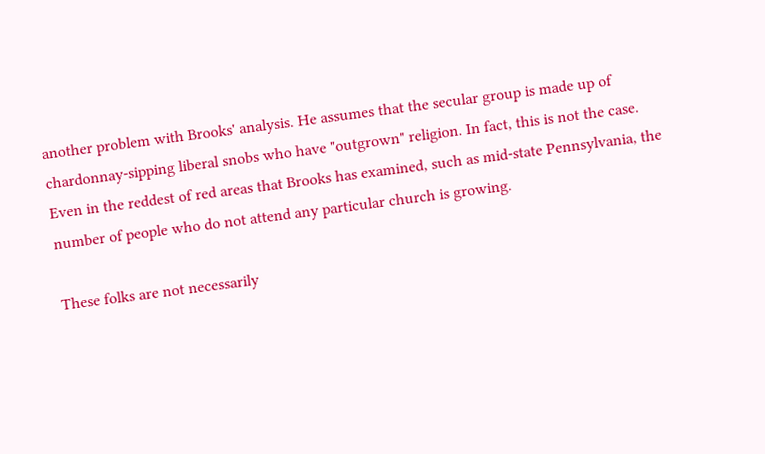another problem with Brooks' analysis. He assumes that the secular group is made up of chardonnay-sipping liberal snobs who have "outgrown" religion. In fact, this is not the case. Even in the reddest of red areas that Brooks has examined, such as mid-state Pennsylvania, the number of people who do not attend any particular church is growing.

These folks are not necessarily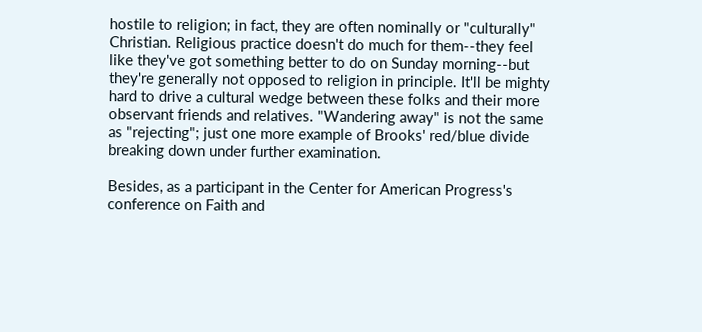hostile to religion; in fact, they are often nominally or "culturally" Christian. Religious practice doesn't do much for them--they feel like they've got something better to do on Sunday morning--but they're generally not opposed to religion in principle. It'll be mighty hard to drive a cultural wedge between these folks and their more observant friends and relatives. "Wandering away" is not the same as "rejecting"; just one more example of Brooks' red/blue divide breaking down under further examination.

Besides, as a participant in the Center for American Progress's conference on Faith and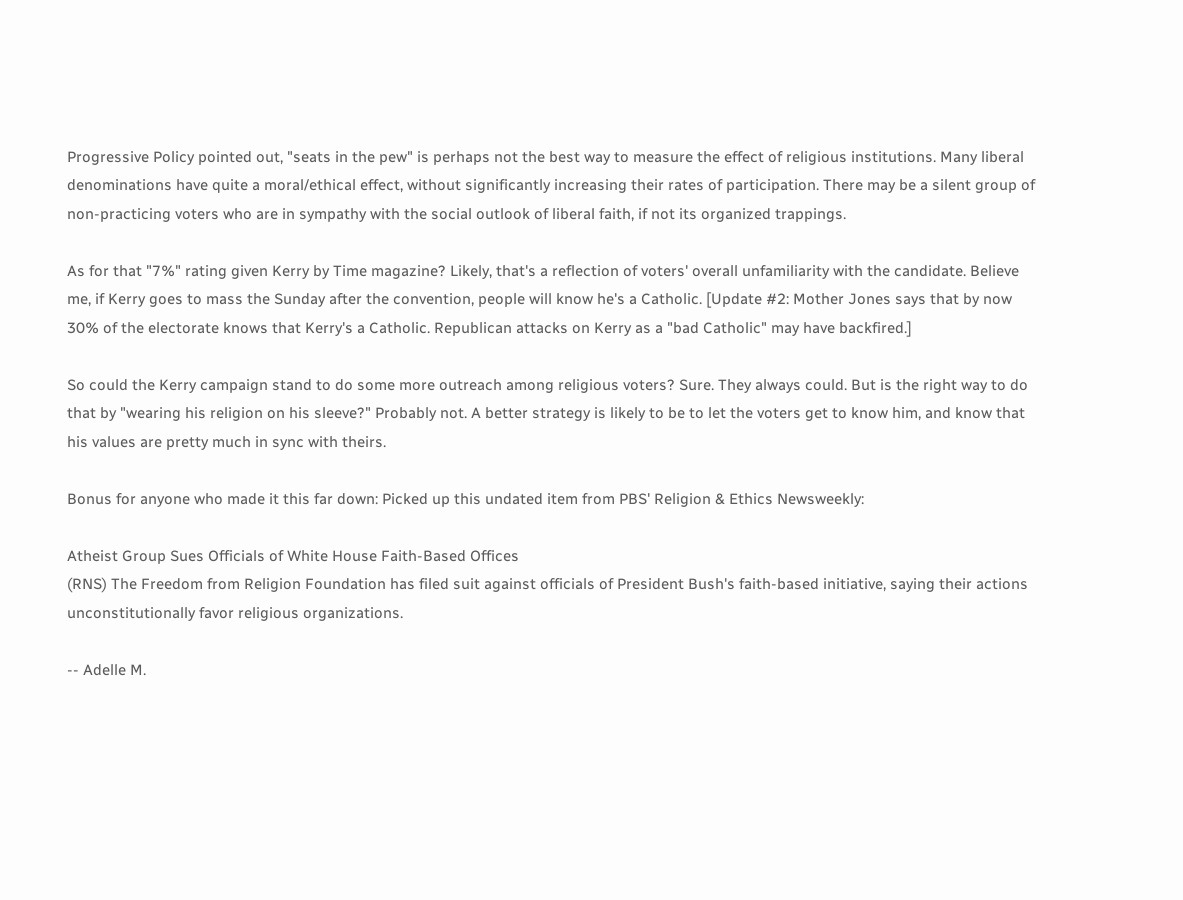Progressive Policy pointed out, "seats in the pew" is perhaps not the best way to measure the effect of religious institutions. Many liberal denominations have quite a moral/ethical effect, without significantly increasing their rates of participation. There may be a silent group of non-practicing voters who are in sympathy with the social outlook of liberal faith, if not its organized trappings.

As for that "7%" rating given Kerry by Time magazine? Likely, that's a reflection of voters' overall unfamiliarity with the candidate. Believe me, if Kerry goes to mass the Sunday after the convention, people will know he's a Catholic. [Update #2: Mother Jones says that by now 30% of the electorate knows that Kerry's a Catholic. Republican attacks on Kerry as a "bad Catholic" may have backfired.]

So could the Kerry campaign stand to do some more outreach among religious voters? Sure. They always could. But is the right way to do that by "wearing his religion on his sleeve?" Probably not. A better strategy is likely to be to let the voters get to know him, and know that his values are pretty much in sync with theirs.

Bonus for anyone who made it this far down: Picked up this undated item from PBS' Religion & Ethics Newsweekly:

Atheist Group Sues Officials of White House Faith-Based Offices
(RNS) The Freedom from Religion Foundation has filed suit against officials of President Bush's faith-based initiative, saying their actions unconstitutionally favor religious organizations.

-- Adelle M.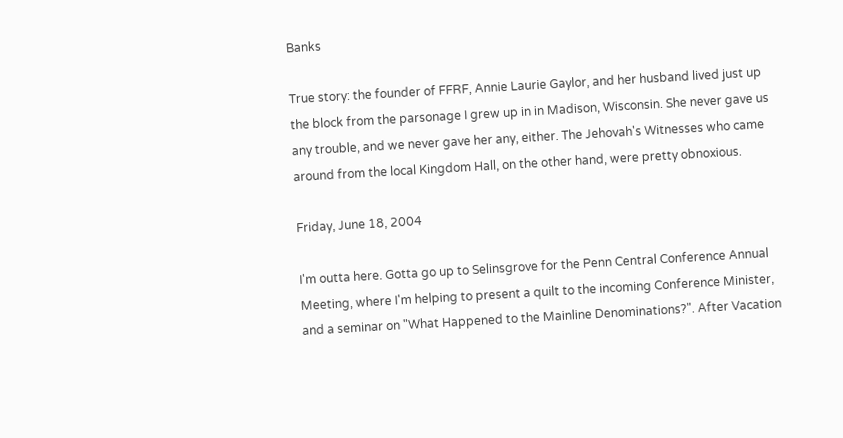Banks

True story: the founder of FFRF, Annie Laurie Gaylor, and her husband lived just up the block from the parsonage I grew up in in Madison, Wisconsin. She never gave us any trouble, and we never gave her any, either. The Jehovah's Witnesses who came around from the local Kingdom Hall, on the other hand, were pretty obnoxious.

Friday, June 18, 2004

I'm outta here. Gotta go up to Selinsgrove for the Penn Central Conference Annual Meeting, where I'm helping to present a quilt to the incoming Conference Minister, and a seminar on "What Happened to the Mainline Denominations?". After Vacation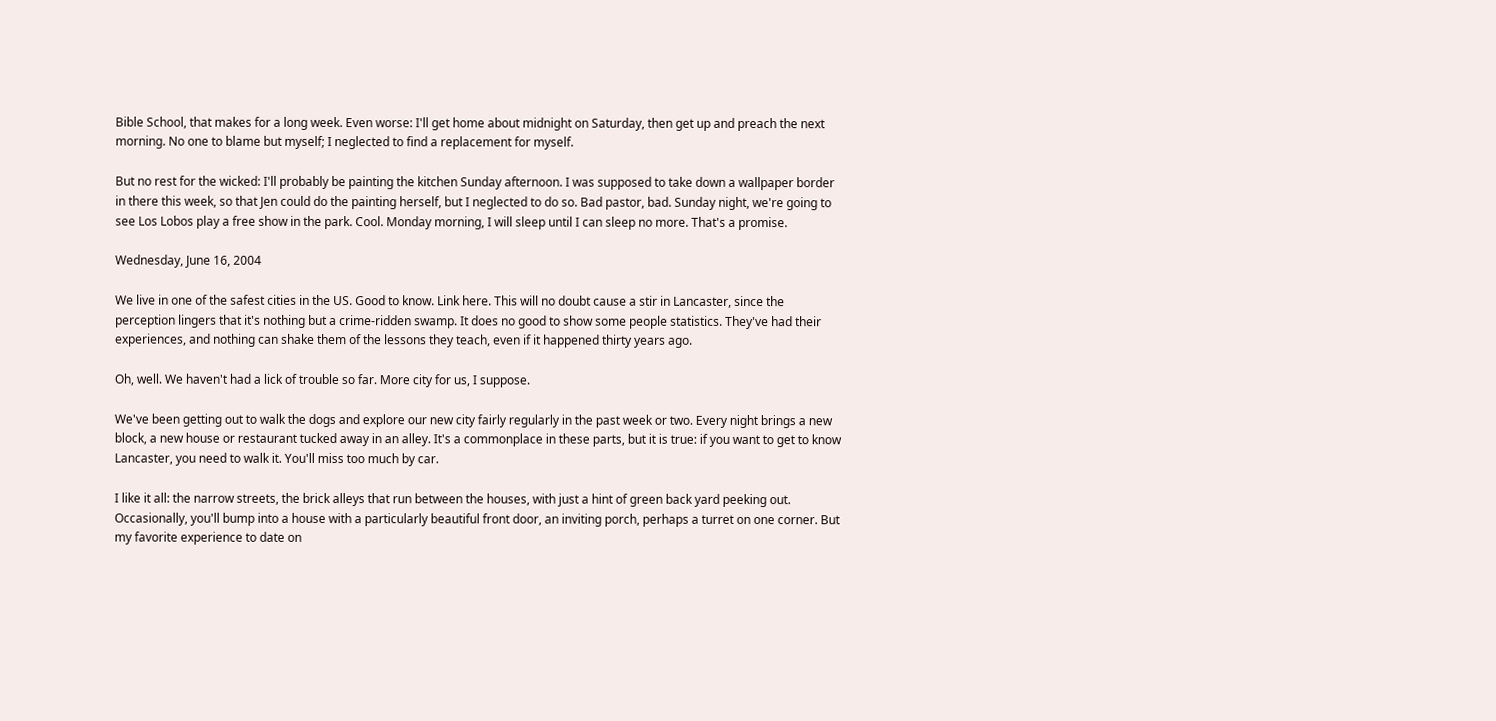Bible School, that makes for a long week. Even worse: I'll get home about midnight on Saturday, then get up and preach the next morning. No one to blame but myself; I neglected to find a replacement for myself.

But no rest for the wicked: I'll probably be painting the kitchen Sunday afternoon. I was supposed to take down a wallpaper border in there this week, so that Jen could do the painting herself, but I neglected to do so. Bad pastor, bad. Sunday night, we're going to see Los Lobos play a free show in the park. Cool. Monday morning, I will sleep until I can sleep no more. That's a promise.

Wednesday, June 16, 2004

We live in one of the safest cities in the US. Good to know. Link here. This will no doubt cause a stir in Lancaster, since the perception lingers that it's nothing but a crime-ridden swamp. It does no good to show some people statistics. They've had their experiences, and nothing can shake them of the lessons they teach, even if it happened thirty years ago.

Oh, well. We haven't had a lick of trouble so far. More city for us, I suppose.

We've been getting out to walk the dogs and explore our new city fairly regularly in the past week or two. Every night brings a new block, a new house or restaurant tucked away in an alley. It's a commonplace in these parts, but it is true: if you want to get to know Lancaster, you need to walk it. You'll miss too much by car.

I like it all: the narrow streets, the brick alleys that run between the houses, with just a hint of green back yard peeking out. Occasionally, you'll bump into a house with a particularly beautiful front door, an inviting porch, perhaps a turret on one corner. But my favorite experience to date on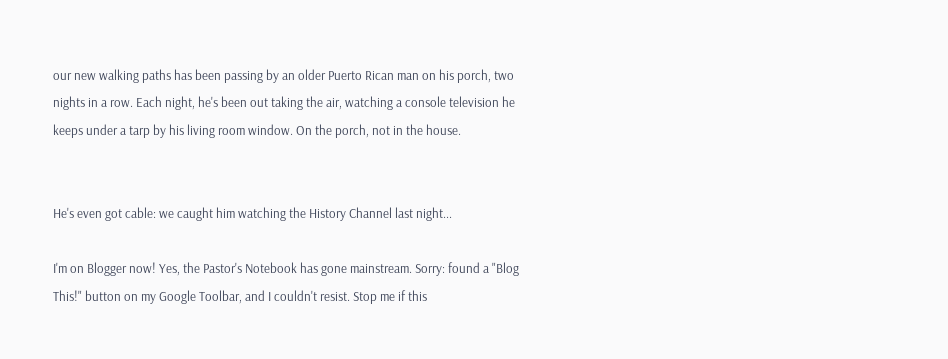our new walking paths has been passing by an older Puerto Rican man on his porch, two nights in a row. Each night, he's been out taking the air, watching a console television he keeps under a tarp by his living room window. On the porch, not in the house.


He's even got cable: we caught him watching the History Channel last night...

I'm on Blogger now! Yes, the Pastor's Notebook has gone mainstream. Sorry: found a "Blog This!" button on my Google Toolbar, and I couldn't resist. Stop me if this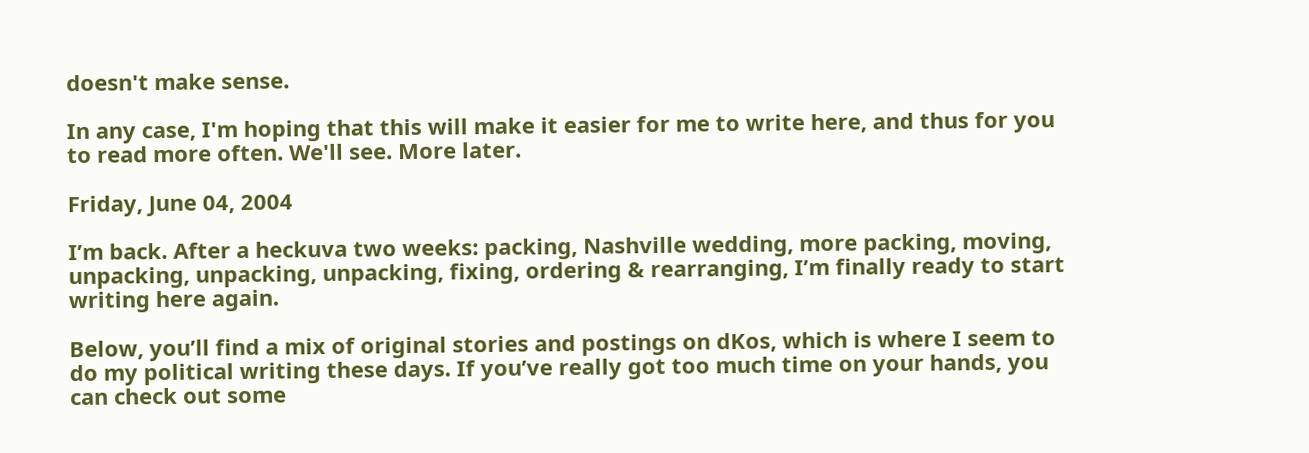doesn't make sense.

In any case, I'm hoping that this will make it easier for me to write here, and thus for you to read more often. We'll see. More later.

Friday, June 04, 2004

I’m back. After a heckuva two weeks: packing, Nashville wedding, more packing, moving, unpacking, unpacking, unpacking, fixing, ordering & rearranging, I’m finally ready to start writing here again.

Below, you’ll find a mix of original stories and postings on dKos, which is where I seem to do my political writing these days. If you’ve really got too much time on your hands, you can check out some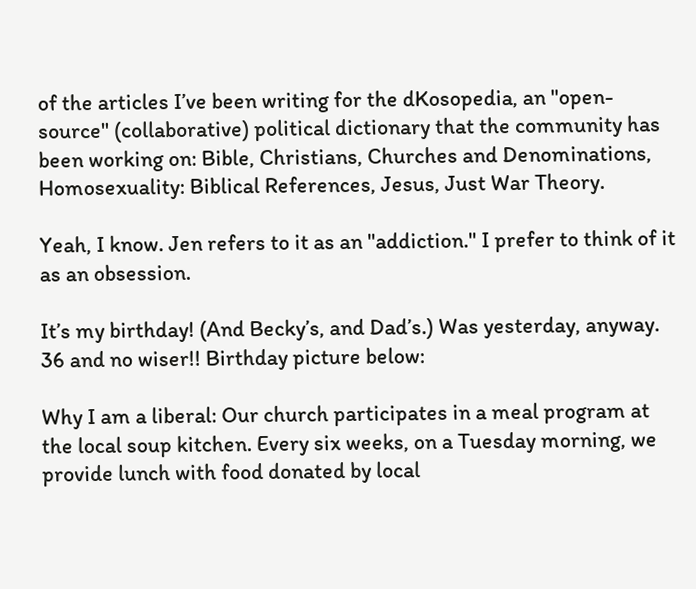of the articles I’ve been writing for the dKosopedia, an "open-source" (collaborative) political dictionary that the community has been working on: Bible, Christians, Churches and Denominations, Homosexuality: Biblical References, Jesus, Just War Theory.

Yeah, I know. Jen refers to it as an "addiction." I prefer to think of it as an obsession.

It’s my birthday! (And Becky’s, and Dad’s.) Was yesterday, anyway. 36 and no wiser!! Birthday picture below:

Why I am a liberal: Our church participates in a meal program at the local soup kitchen. Every six weeks, on a Tuesday morning, we provide lunch with food donated by local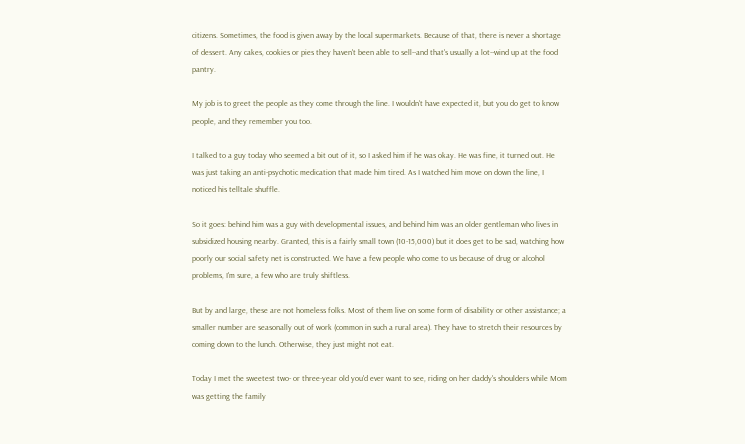citizens. Sometimes, the food is given away by the local supermarkets. Because of that, there is never a shortage of dessert. Any cakes, cookies or pies they haven't been able to sell--and that's usually a lot--wind up at the food pantry.

My job is to greet the people as they come through the line. I wouldn't have expected it, but you do get to know people, and they remember you too.

I talked to a guy today who seemed a bit out of it, so I asked him if he was okay. He was fine, it turned out. He was just taking an anti-psychotic medication that made him tired. As I watched him move on down the line, I noticed his telltale shuffle.

So it goes: behind him was a guy with developmental issues, and behind him was an older gentleman who lives in subsidized housing nearby. Granted, this is a fairly small town (10-15,000) but it does get to be sad, watching how poorly our social safety net is constructed. We have a few people who come to us because of drug or alcohol problems, I'm sure, a few who are truly shiftless.

But by and large, these are not homeless folks. Most of them live on some form of disability or other assistance; a smaller number are seasonally out of work (common in such a rural area). They have to stretch their resources by coming down to the lunch. Otherwise, they just might not eat.

Today I met the sweetest two- or three-year old you'd ever want to see, riding on her daddy's shoulders while Mom was getting the family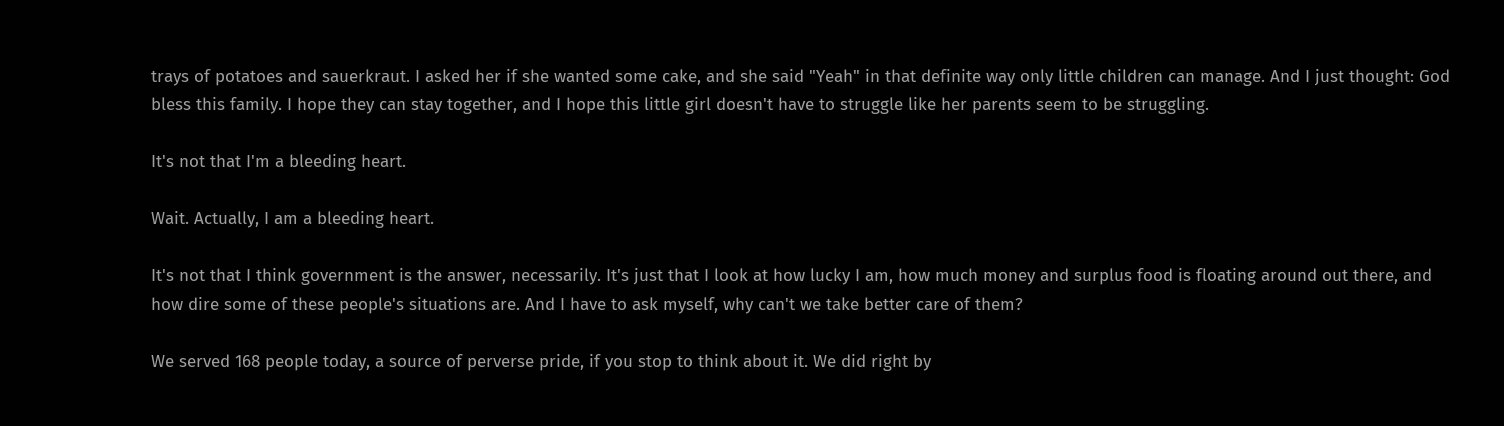trays of potatoes and sauerkraut. I asked her if she wanted some cake, and she said "Yeah" in that definite way only little children can manage. And I just thought: God bless this family. I hope they can stay together, and I hope this little girl doesn't have to struggle like her parents seem to be struggling.

It's not that I'm a bleeding heart.

Wait. Actually, I am a bleeding heart.

It's not that I think government is the answer, necessarily. It's just that I look at how lucky I am, how much money and surplus food is floating around out there, and how dire some of these people's situations are. And I have to ask myself, why can't we take better care of them?

We served 168 people today, a source of perverse pride, if you stop to think about it. We did right by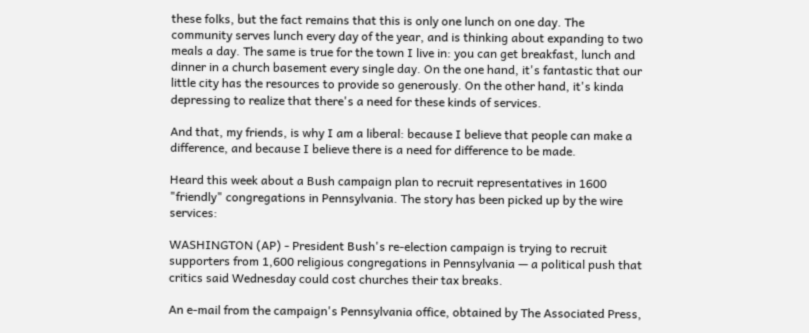these folks, but the fact remains that this is only one lunch on one day. The community serves lunch every day of the year, and is thinking about expanding to two meals a day. The same is true for the town I live in: you can get breakfast, lunch and dinner in a church basement every single day. On the one hand, it's fantastic that our little city has the resources to provide so generously. On the other hand, it's kinda depressing to realize that there's a need for these kinds of services.

And that, my friends, is why I am a liberal: because I believe that people can make a difference, and because I believe there is a need for difference to be made.

Heard this week about a Bush campaign plan to recruit representatives in 1600 "friendly" congregations in Pennsylvania. The story has been picked up by the wire services:

WASHINGTON (AP) - President Bush's re-election campaign is trying to recruit supporters from 1,600 religious congregations in Pennsylvania — a political push that critics said Wednesday could cost churches their tax breaks.

An e-mail from the campaign's Pennsylvania office, obtained by The Associated Press,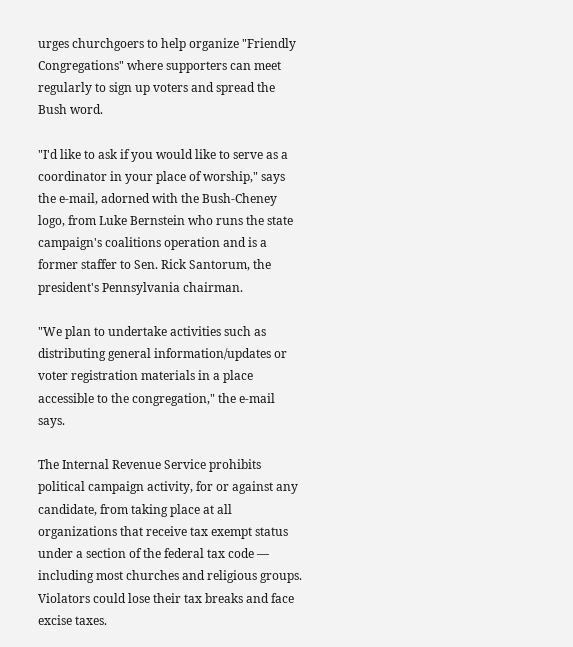urges churchgoers to help organize "Friendly Congregations" where supporters can meet regularly to sign up voters and spread the Bush word.

"I'd like to ask if you would like to serve as a coordinator in your place of worship," says the e-mail, adorned with the Bush-Cheney logo, from Luke Bernstein who runs the state campaign's coalitions operation and is a former staffer to Sen. Rick Santorum, the president's Pennsylvania chairman.

"We plan to undertake activities such as distributing general information/updates or voter registration materials in a place accessible to the congregation," the e-mail says.

The Internal Revenue Service prohibits political campaign activity, for or against any candidate, from taking place at all organizations that receive tax exempt status under a section of the federal tax code — including most churches and religious groups. Violators could lose their tax breaks and face excise taxes.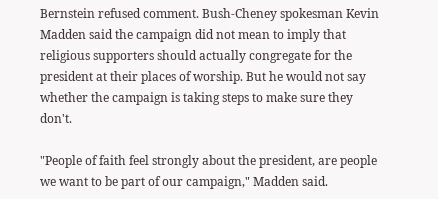Bernstein refused comment. Bush-Cheney spokesman Kevin Madden said the campaign did not mean to imply that religious supporters should actually congregate for the president at their places of worship. But he would not say whether the campaign is taking steps to make sure they don't.

"People of faith feel strongly about the president, are people we want to be part of our campaign," Madden said.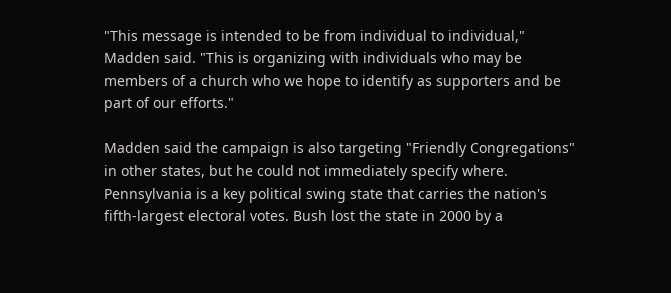"This message is intended to be from individual to individual," Madden said. "This is organizing with individuals who may be members of a church who we hope to identify as supporters and be part of our efforts."

Madden said the campaign is also targeting "Friendly Congregations" in other states, but he could not immediately specify where. Pennsylvania is a key political swing state that carries the nation's fifth-largest electoral votes. Bush lost the state in 2000 by a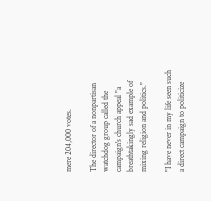mere 204,000 votes.

The director of a nonpartisan watchdog group called the campaign's church appeal "a breathtakingly sad example of mixing religion and politics."

"I have never in my life seen such a direct campaign to politicize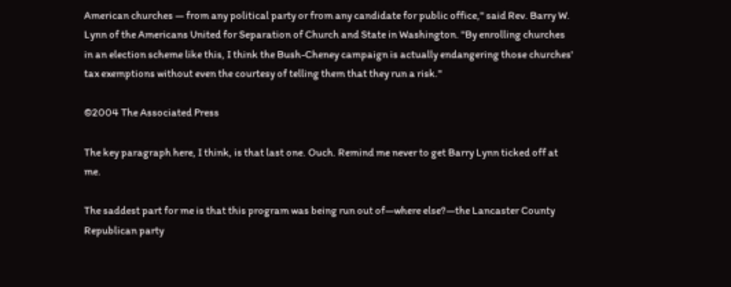American churches — from any political party or from any candidate for public office," said Rev. Barry W. Lynn of the Americans United for Separation of Church and State in Washington. "By enrolling churches in an election scheme like this, I think the Bush-Cheney campaign is actually endangering those churches' tax exemptions without even the courtesy of telling them that they run a risk."

©2004 The Associated Press

The key paragraph here, I think, is that last one. Ouch. Remind me never to get Barry Lynn ticked off at me.

The saddest part for me is that this program was being run out of—where else?—the Lancaster County Republican party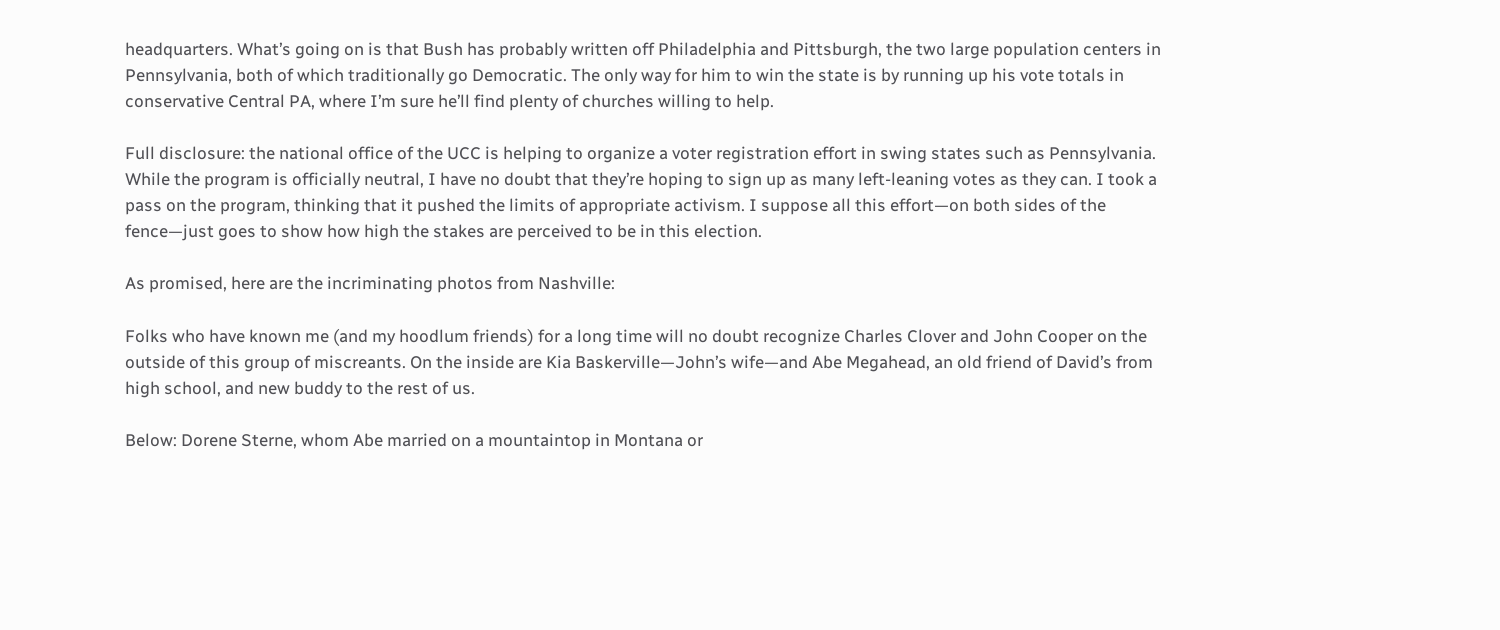headquarters. What’s going on is that Bush has probably written off Philadelphia and Pittsburgh, the two large population centers in Pennsylvania, both of which traditionally go Democratic. The only way for him to win the state is by running up his vote totals in conservative Central PA, where I’m sure he’ll find plenty of churches willing to help.

Full disclosure: the national office of the UCC is helping to organize a voter registration effort in swing states such as Pennsylvania. While the program is officially neutral, I have no doubt that they’re hoping to sign up as many left-leaning votes as they can. I took a pass on the program, thinking that it pushed the limits of appropriate activism. I suppose all this effort—on both sides of the fence—just goes to show how high the stakes are perceived to be in this election.

As promised, here are the incriminating photos from Nashville:

Folks who have known me (and my hoodlum friends) for a long time will no doubt recognize Charles Clover and John Cooper on the outside of this group of miscreants. On the inside are Kia Baskerville—John’s wife—and Abe Megahead, an old friend of David’s from high school, and new buddy to the rest of us.

Below: Dorene Sterne, whom Abe married on a mountaintop in Montana or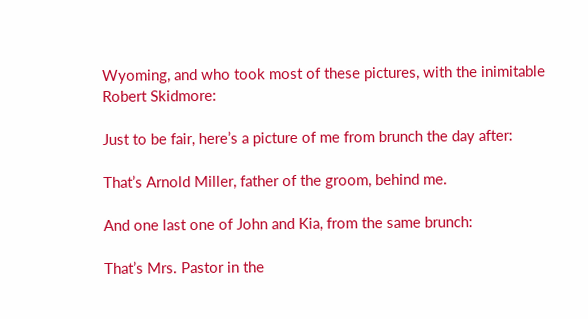Wyoming, and who took most of these pictures, with the inimitable Robert Skidmore:

Just to be fair, here’s a picture of me from brunch the day after:

That’s Arnold Miller, father of the groom, behind me.

And one last one of John and Kia, from the same brunch:

That’s Mrs. Pastor in the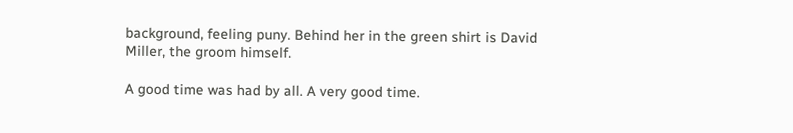background, feeling puny. Behind her in the green shirt is David Miller, the groom himself.

A good time was had by all. A very good time.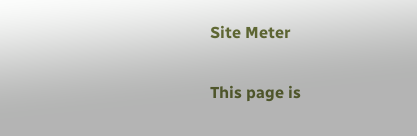Site Meter

This page is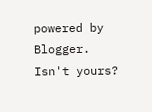powered by Blogger. Isn't yours?